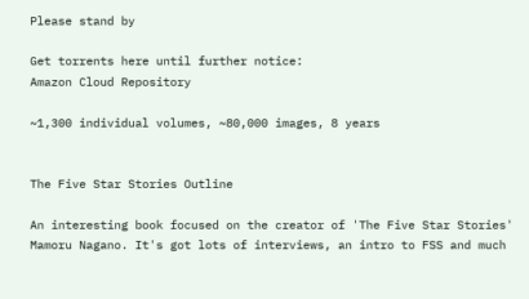Please stand by

Get torrents here until further notice:
Amazon Cloud Repository

~1,300 individual volumes, ~80,000 images, 8 years


The Five Star Stories Outline

An interesting book focused on the creator of 'The Five Star Stories' Mamoru Nagano. It's got lots of interviews, an intro to FSS and much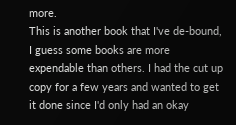more.
This is another book that I've de-bound, I guess some books are more expendable than others. I had the cut up copy for a few years and wanted to get it done since I'd only had an okay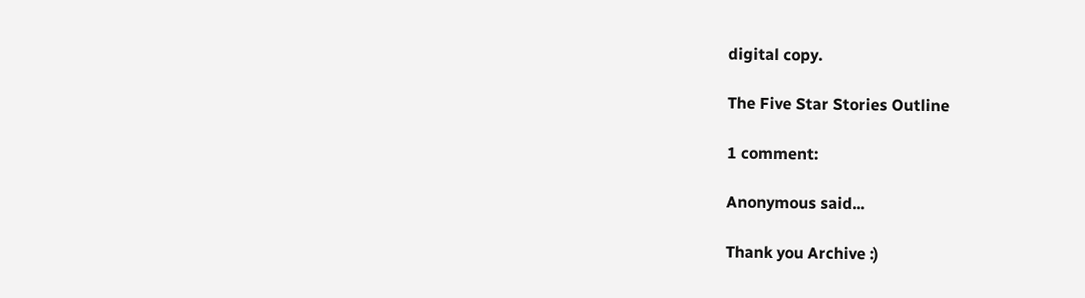digital copy.

The Five Star Stories Outline

1 comment:

Anonymous said...

Thank you Archive :)